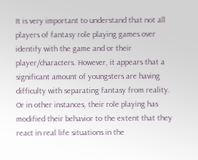It is very important to understand that not all players of fantasy role playing games over identify with the game and or their player/characters. However, it appears that a significant amount of youngsters are having difficulty with separating fantasy from reality. Or in other instances, their role playing has modified their behavior to the extent that they react in real life situations in the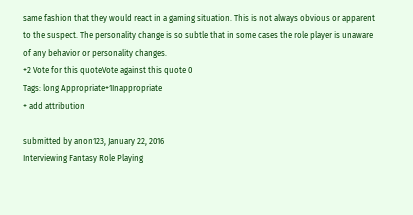same fashion that they would react in a gaming situation. This is not always obvious or apparent to the suspect. The personality change is so subtle that in some cases the role player is unaware of any behavior or personality changes.
+2 Vote for this quoteVote against this quote 0
Tags: long Appropriate+1Inappropriate
+ add attribution

submitted by anon123, January 22, 2016
Interviewing Fantasy Role Playing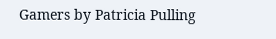Gamers by Patricia Pulling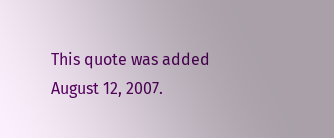This quote was added August 12, 2007.